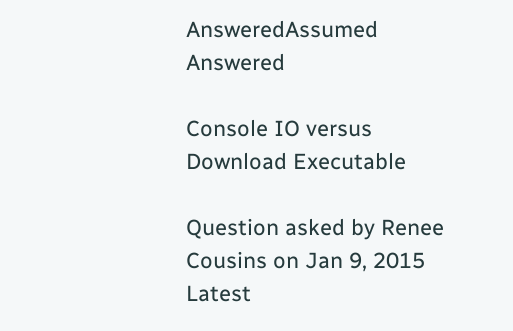AnsweredAssumed Answered

Console IO versus Download Executable

Question asked by Renee Cousins on Jan 9, 2015
Latest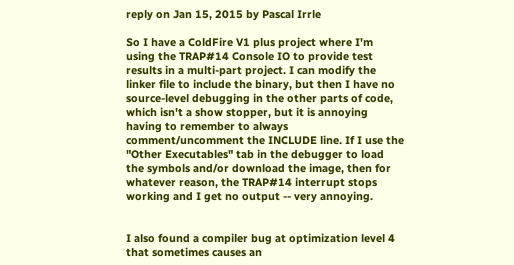reply on Jan 15, 2015 by Pascal Irrle

So I have a ColdFire V1 plus project where I'm using the TRAP#14 Console IO to provide test results in a multi-part project. I can modify the linker file to include the binary, but then I have no source-level debugging in the other parts of code, which isn't a show stopper, but it is annoying having to remember to always comment/uncomment the INCLUDE line. If I use the "Other Executables" tab in the debugger to load the symbols and/or download the image, then for whatever reason, the TRAP#14 interrupt stops working and I get no output -- very annoying.


I also found a compiler bug at optimization level 4 that sometimes causes an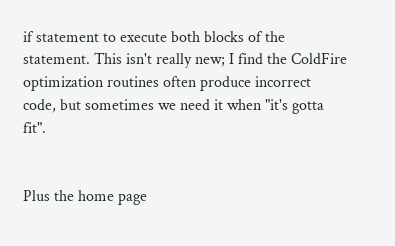if statement to execute both blocks of the statement. This isn't really new; I find the ColdFire optimization routines often produce incorrect code, but sometimes we need it when "it's gotta fit".


Plus the home page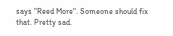says "Reed More". Someone should fix that. Pretty sad.